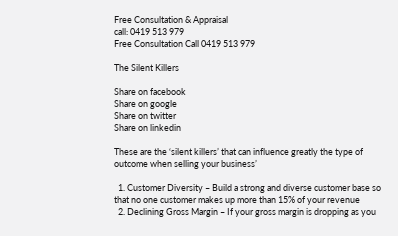Free Consultation & Appraisal
call: 0419 513 979
Free Consultation Call 0419 513 979

The Silent Killers

Share on facebook
Share on google
Share on twitter
Share on linkedin

These are the ‘silent killers’ that can influence greatly the type of outcome when selling your business’

  1. Customer Diversity – Build a strong and diverse customer base so that no one customer makes up more than 15% of your revenue
  2. Declining Gross Margin – If your gross margin is dropping as you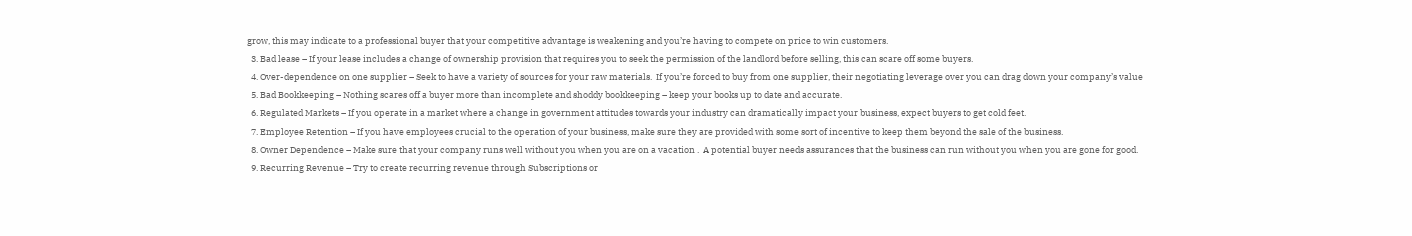grow, this may indicate to a professional buyer that your competitive advantage is weakening and you’re having to compete on price to win customers.
  3. Bad lease – If your lease includes a change of ownership provision that requires you to seek the permission of the landlord before selling, this can scare off some buyers.
  4. Over-dependence on one supplier – Seek to have a variety of sources for your raw materials.  If you’re forced to buy from one supplier, their negotiating leverage over you can drag down your company’s value
  5. Bad Bookkeeping – Nothing scares off a buyer more than incomplete and shoddy bookkeeping – keep your books up to date and accurate.
  6. Regulated Markets – If you operate in a market where a change in government attitudes towards your industry can dramatically impact your business, expect buyers to get cold feet.
  7. Employee Retention – If you have employees crucial to the operation of your business, make sure they are provided with some sort of incentive to keep them beyond the sale of the business.
  8. Owner Dependence – Make sure that your company runs well without you when you are on a vacation .  A potential buyer needs assurances that the business can run without you when you are gone for good.
  9. Recurring Revenue – Try to create recurring revenue through Subscriptions or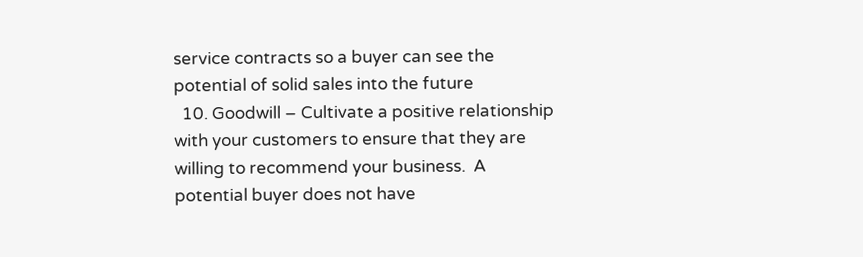service contracts so a buyer can see the potential of solid sales into the future
  10. Goodwill – Cultivate a positive relationship with your customers to ensure that they are willing to recommend your business.  A potential buyer does not have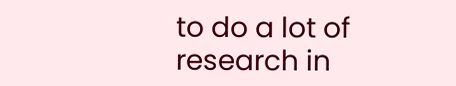to do a lot of research in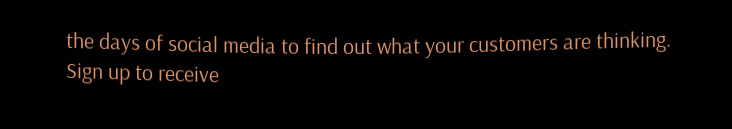the days of social media to find out what your customers are thinking.
Sign up to receive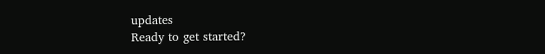updates
Ready to get started?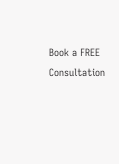Book a FREE Consultation